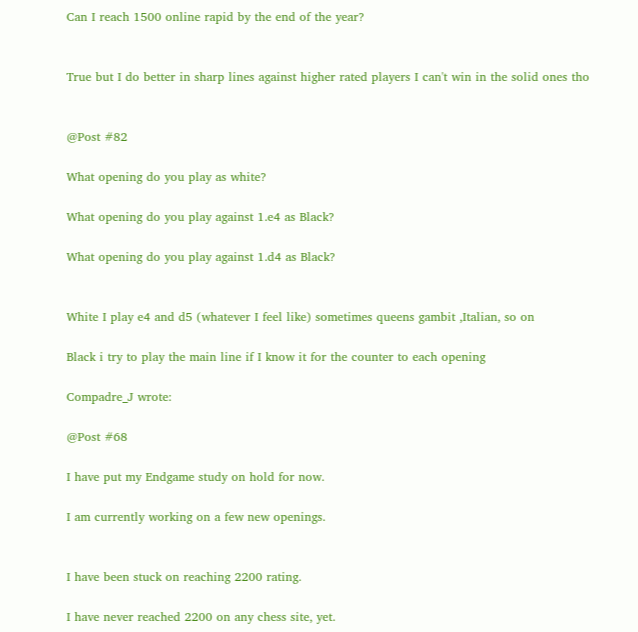Can I reach 1500 online rapid by the end of the year?


True but I do better in sharp lines against higher rated players I can't win in the solid ones tho


@Post #82

What opening do you play as white?

What opening do you play against 1.e4 as Black?

What opening do you play against 1.d4 as Black?


White I play e4 and d5 (whatever I feel like) sometimes queens gambit ,Italian, so on

Black i try to play the main line if I know it for the counter to each opening

Compadre_J wrote:

@Post #68

I have put my Endgame study on hold for now.

I am currently working on a few new openings.


I have been stuck on reaching 2200 rating.

I have never reached 2200 on any chess site, yet.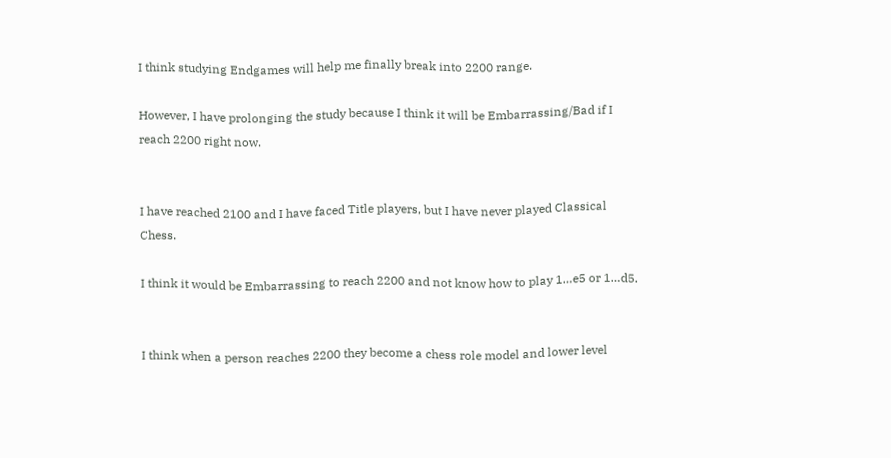I think studying Endgames will help me finally break into 2200 range.

However, I have prolonging the study because I think it will be Embarrassing/Bad if I reach 2200 right now.


I have reached 2100 and I have faced Title players, but I have never played Classical Chess.

I think it would be Embarrassing to reach 2200 and not know how to play 1…e5 or 1…d5.


I think when a person reaches 2200 they become a chess role model and lower level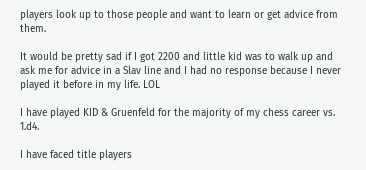players look up to those people and want to learn or get advice from them.

It would be pretty sad if I got 2200 and little kid was to walk up and ask me for advice in a Slav line and I had no response because I never played it before in my life. LOL

I have played KID & Gruenfeld for the majority of my chess career vs. 1.d4.

I have faced title players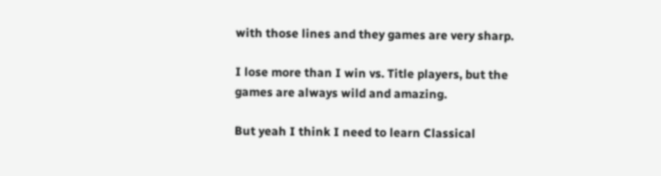with those lines and they games are very sharp.

I lose more than I win vs. Title players, but the games are always wild and amazing.

But yeah I think I need to learn Classical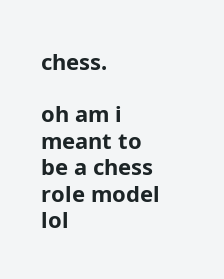chess.

oh am i meant to be a chess role model lol